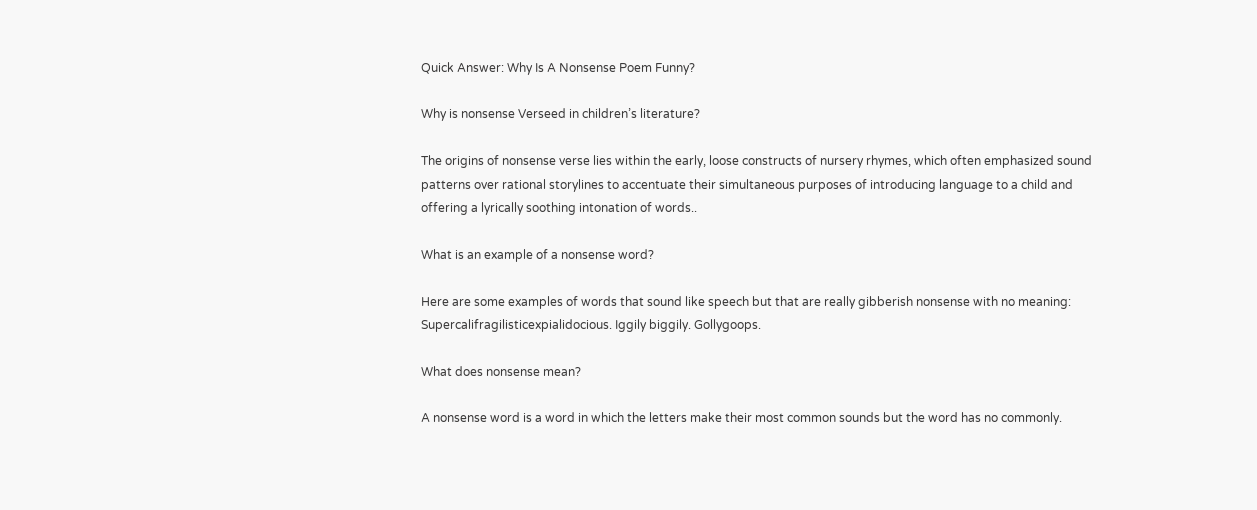Quick Answer: Why Is A Nonsense Poem Funny?

Why is nonsense Verseed in children’s literature?

The origins of nonsense verse lies within the early, loose constructs of nursery rhymes, which often emphasized sound patterns over rational storylines to accentuate their simultaneous purposes of introducing language to a child and offering a lyrically soothing intonation of words..

What is an example of a nonsense word?

Here are some examples of words that sound like speech but that are really gibberish nonsense with no meaning: Supercalifragilisticexpialidocious. Iggily biggily. Gollygoops.

What does nonsense mean?

A nonsense word is a word in which the letters make their most common sounds but the word has no commonly.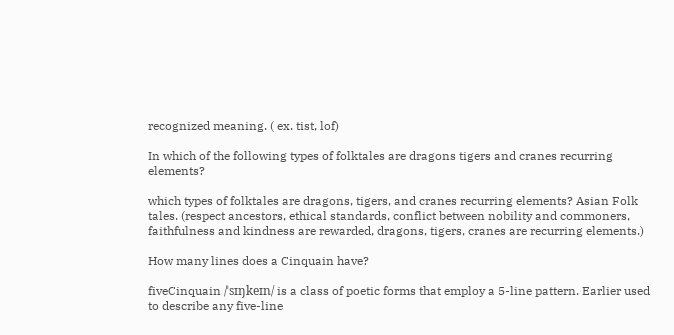recognized meaning. ( ex. tist, lof)

In which of the following types of folktales are dragons tigers and cranes recurring elements?

which types of folktales are dragons, tigers, and cranes recurring elements? Asian Folk tales. (respect ancestors, ethical standards, conflict between nobility and commoners, faithfulness and kindness are rewarded, dragons, tigers, cranes are recurring elements.)

How many lines does a Cinquain have?

fiveCinquain /ˈsɪŋkeɪn/ is a class of poetic forms that employ a 5-line pattern. Earlier used to describe any five-line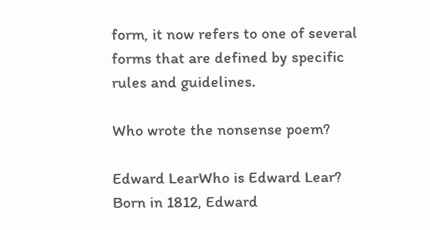form, it now refers to one of several forms that are defined by specific rules and guidelines.

Who wrote the nonsense poem?

Edward LearWho is Edward Lear? Born in 1812, Edward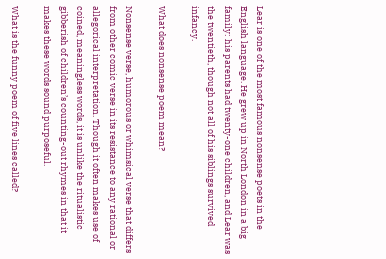Lear is one of the most famous nonsense poets in the English language. He grew up in North London in a big family: his parents had twenty-one children, and Lear was the twentieth, though not all of his siblings survived infancy.

What does nonsense poem mean?

Nonsense verse, humorous or whimsical verse that differs from other comic verse in its resistance to any rational or allegorical interpretation. Though it often makes use of coined, meaningless words, it is unlike the ritualistic gibberish of children’s counting-out rhymes in that it makes these words sound purposeful.

What is the funny poem of five lines called?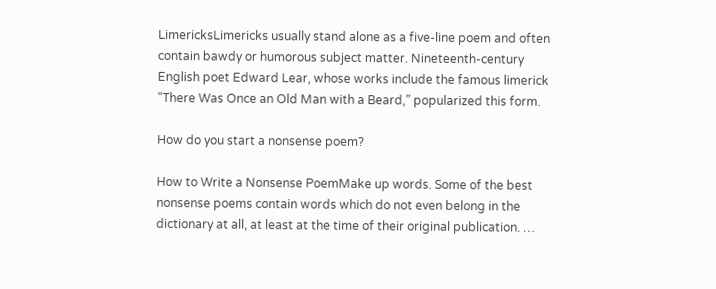LimericksLimericks usually stand alone as a five-line poem and often contain bawdy or humorous subject matter. Nineteenth-century English poet Edward Lear, whose works include the famous limerick “There Was Once an Old Man with a Beard,” popularized this form.

How do you start a nonsense poem?

How to Write a Nonsense PoemMake up words. Some of the best nonsense poems contain words which do not even belong in the dictionary at all, at least at the time of their original publication. …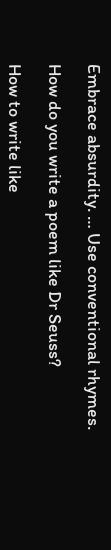Embrace absurdity. … Use conventional rhymes.

How do you write a poem like Dr Seuss?

How to write like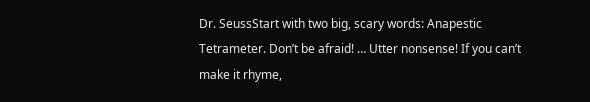Dr. SeussStart with two big, scary words: Anapestic Tetrameter. Don’t be afraid! … Utter nonsense! If you can’t make it rhyme,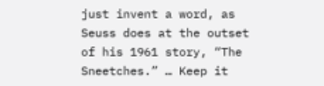just invent a word, as Seuss does at the outset of his 1961 story, “The Sneetches.” … Keep it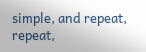simple, and repeat, repeat,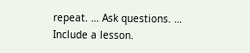repeat. … Ask questions. … Include a lesson.